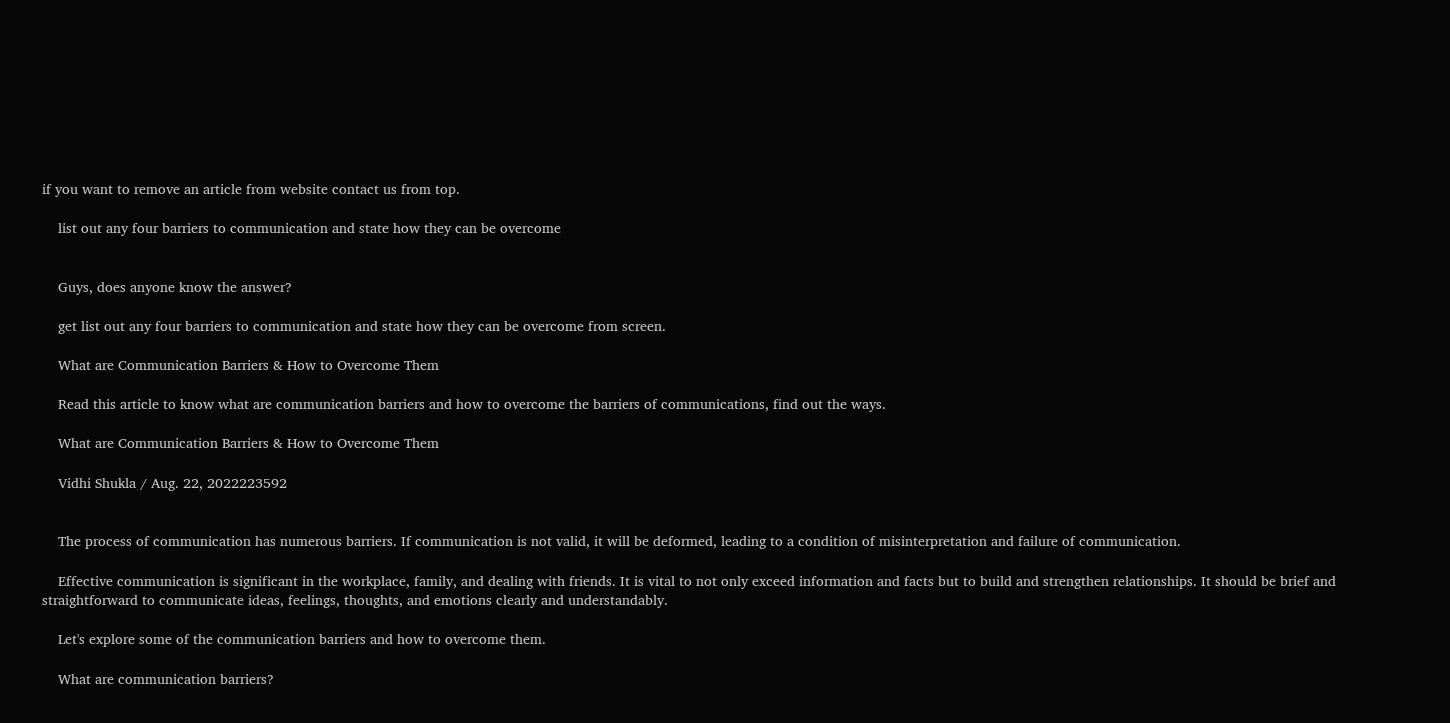if you want to remove an article from website contact us from top.

    list out any four barriers to communication and state how they can be overcome


    Guys, does anyone know the answer?

    get list out any four barriers to communication and state how they can be overcome from screen.

    What are Communication Barriers & How to Overcome Them

    Read this article to know what are communication barriers and how to overcome the barriers of communications, find out the ways.

    What are Communication Barriers & How to Overcome Them

    Vidhi Shukla / Aug. 22, 2022223592


    The process of communication has numerous barriers. If communication is not valid, it will be deformed, leading to a condition of misinterpretation and failure of communication.

    Effective communication is significant in the workplace, family, and dealing with friends. It is vital to not only exceed information and facts but to build and strengthen relationships. It should be brief and straightforward to communicate ideas, feelings, thoughts, and emotions clearly and understandably.

    Let's explore some of the communication barriers and how to overcome them.

    What are communication barriers?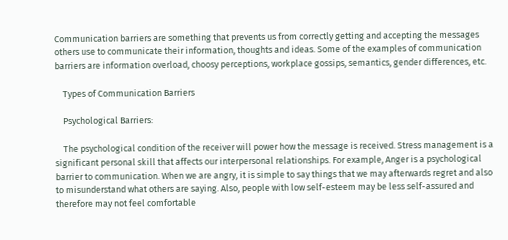Communication barriers are something that prevents us from correctly getting and accepting the messages others use to communicate their information, thoughts and ideas. Some of the examples of communication barriers are information overload, choosy perceptions, workplace gossips, semantics, gender differences, etc.

    Types of Communication Barriers

    Psychological Barriers:

    The psychological condition of the receiver will power how the message is received. Stress management is a significant personal skill that affects our interpersonal relationships. For example, Anger is a psychological barrier to communication. When we are angry, it is simple to say things that we may afterwards regret and also to misunderstand what others are saying. Also, people with low self-esteem may be less self-assured and therefore may not feel comfortable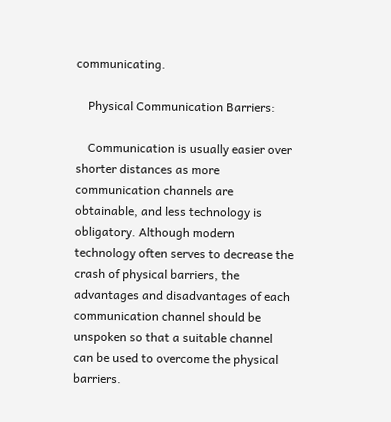communicating.

    Physical Communication Barriers:

    Communication is usually easier over shorter distances as more communication channels are obtainable, and less technology is obligatory. Although modern technology often serves to decrease the crash of physical barriers, the advantages and disadvantages of each communication channel should be unspoken so that a suitable channel can be used to overcome the physical barriers.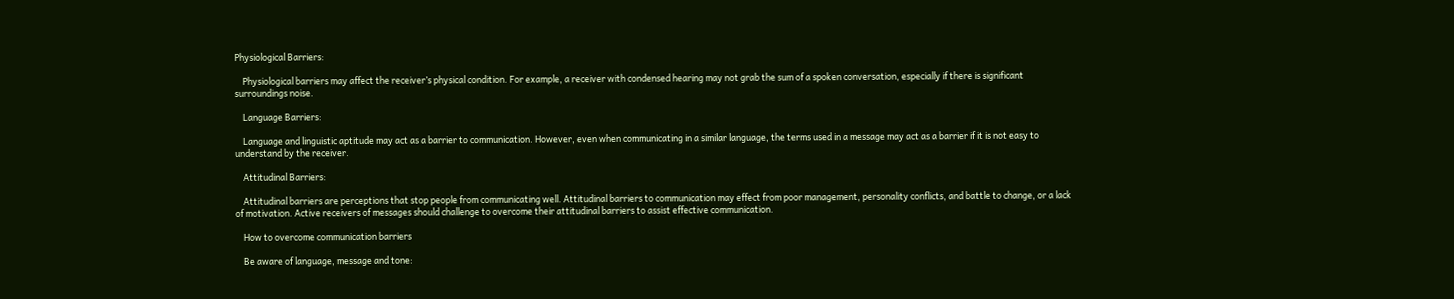Physiological Barriers:

    Physiological barriers may affect the receiver’s physical condition. For example, a receiver with condensed hearing may not grab the sum of a spoken conversation, especially if there is significant surroundings noise.

    Language Barriers:

    Language and linguistic aptitude may act as a barrier to communication. However, even when communicating in a similar language, the terms used in a message may act as a barrier if it is not easy to understand by the receiver.

    Attitudinal Barriers:

    Attitudinal barriers are perceptions that stop people from communicating well. Attitudinal barriers to communication may effect from poor management, personality conflicts, and battle to change, or a lack of motivation. Active receivers of messages should challenge to overcome their attitudinal barriers to assist effective communication.

    How to overcome communication barriers

    Be aware of language, message and tone: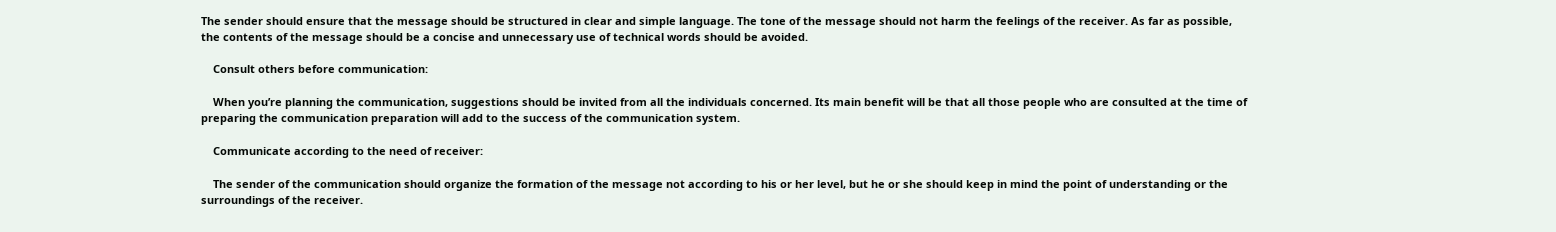The sender should ensure that the message should be structured in clear and simple language. The tone of the message should not harm the feelings of the receiver. As far as possible, the contents of the message should be a concise and unnecessary use of technical words should be avoided.

    Consult others before communication:

    When you’re planning the communication, suggestions should be invited from all the individuals concerned. Its main benefit will be that all those people who are consulted at the time of preparing the communication preparation will add to the success of the communication system.

    Communicate according to the need of receiver:

    The sender of the communication should organize the formation of the message not according to his or her level, but he or she should keep in mind the point of understanding or the surroundings of the receiver.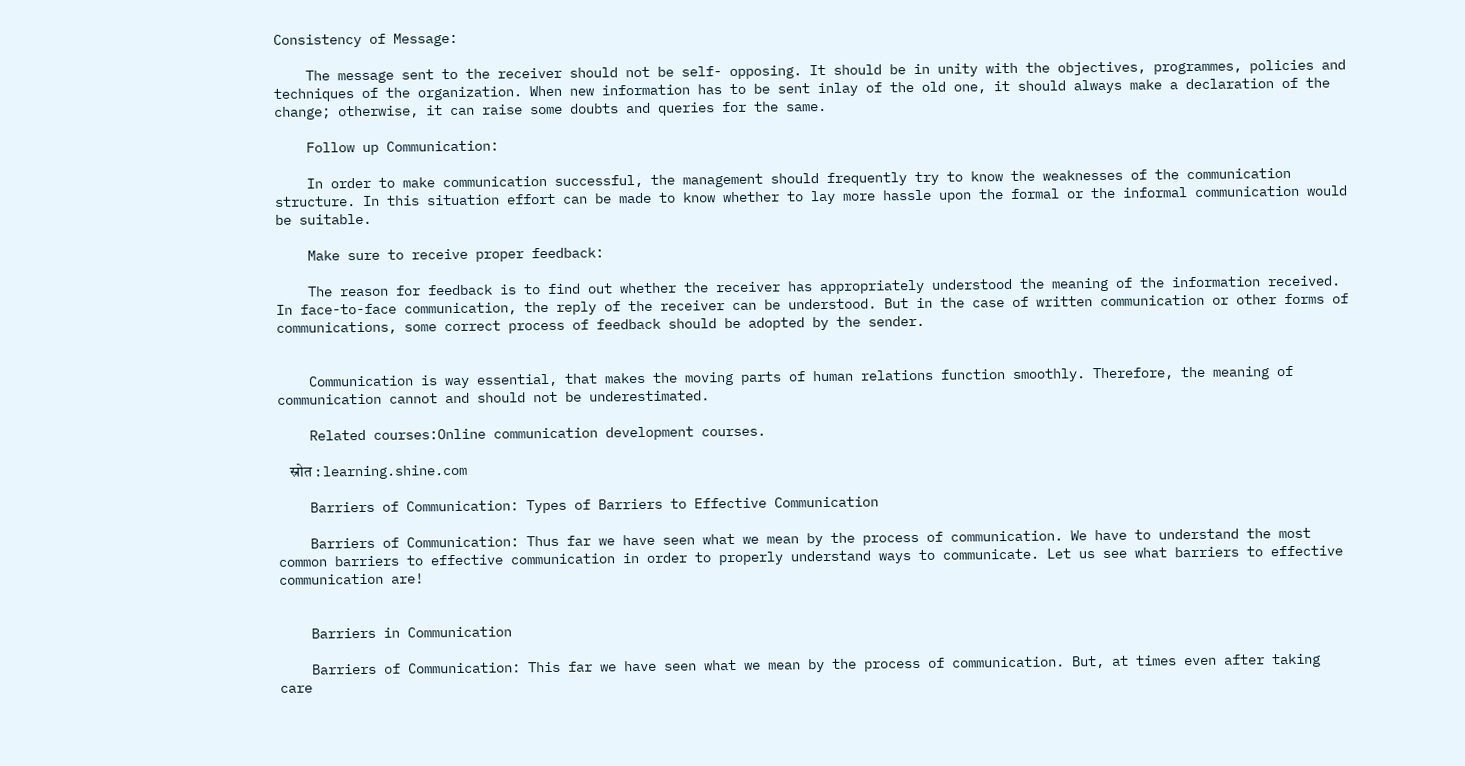Consistency of Message:

    The message sent to the receiver should not be self- opposing. It should be in unity with the objectives, programmes, policies and techniques of the organization. When new information has to be sent inlay of the old one, it should always make a declaration of the change; otherwise, it can raise some doubts and queries for the same.

    Follow up Communication:

    In order to make communication successful, the management should frequently try to know the weaknesses of the communication structure. In this situation effort can be made to know whether to lay more hassle upon the formal or the informal communication would be suitable.

    Make sure to receive proper feedback:

    The reason for feedback is to find out whether the receiver has appropriately understood the meaning of the information received. In face-to-face communication, the reply of the receiver can be understood. But in the case of written communication or other forms of communications, some correct process of feedback should be adopted by the sender.


    Communication is way essential, that makes the moving parts of human relations function smoothly. Therefore, the meaning of communication cannot and should not be underestimated.

    Related courses:Online communication development courses.

    स्रोत : learning.shine.com

    Barriers of Communication: Types of Barriers to Effective Communication

    Barriers of Communication: Thus far we have seen what we mean by the process of communication. We have to understand the most common barriers to effective communication in order to properly understand ways to communicate. Let us see what barriers to effective communication are!


    Barriers in Communication

    Barriers of Communication: This far we have seen what we mean by the process of communication. But, at times even after taking care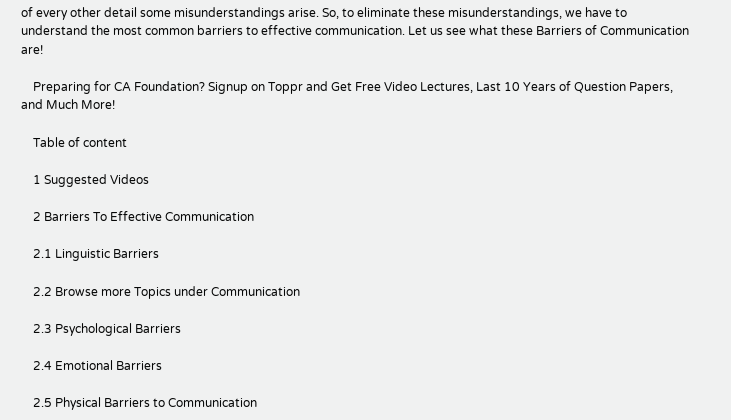of every other detail some misunderstandings arise. So, to eliminate these misunderstandings, we have to understand the most common barriers to effective communication. Let us see what these Barriers of Communication are!

    Preparing for CA Foundation? Signup on Toppr and Get Free Video Lectures, Last 10 Years of Question Papers, and Much More!

    Table of content

    1 Suggested Videos

    2 Barriers To Effective Communication

    2.1 Linguistic Barriers

    2.2 Browse more Topics under Communication

    2.3 Psychological Barriers

    2.4 Emotional Barriers

    2.5 Physical Barriers to Communication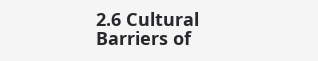2.6 Cultural Barriers of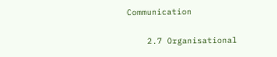Communication

    2.7 Organisational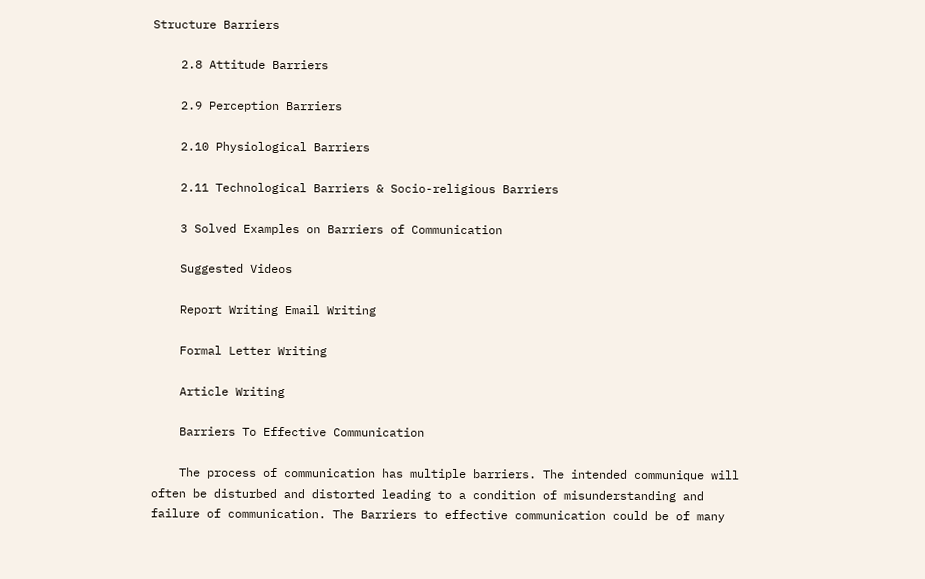Structure Barriers

    2.8 Attitude Barriers

    2.9 Perception Barriers

    2.10 Physiological Barriers

    2.11 Technological Barriers & Socio-religious Barriers

    3 Solved Examples on Barriers of Communication

    Suggested Videos

    Report Writing Email Writing

    Formal Letter Writing

    Article Writing

    Barriers To Effective Communication

    The process of communication has multiple barriers. The intended communique will often be disturbed and distorted leading to a condition of misunderstanding and failure of communication. The Barriers to effective communication could be of many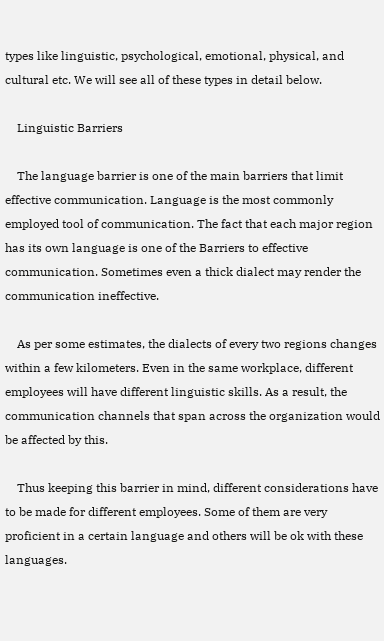types like linguistic, psychological, emotional, physical, and cultural etc. We will see all of these types in detail below.

    Linguistic Barriers

    The language barrier is one of the main barriers that limit effective communication. Language is the most commonly employed tool of communication. The fact that each major region has its own language is one of the Barriers to effective communication. Sometimes even a thick dialect may render the communication ineffective.

    As per some estimates, the dialects of every two regions changes within a few kilometers. Even in the same workplace, different employees will have different linguistic skills. As a result, the communication channels that span across the organization would be affected by this.

    Thus keeping this barrier in mind, different considerations have to be made for different employees. Some of them are very proficient in a certain language and others will be ok with these languages.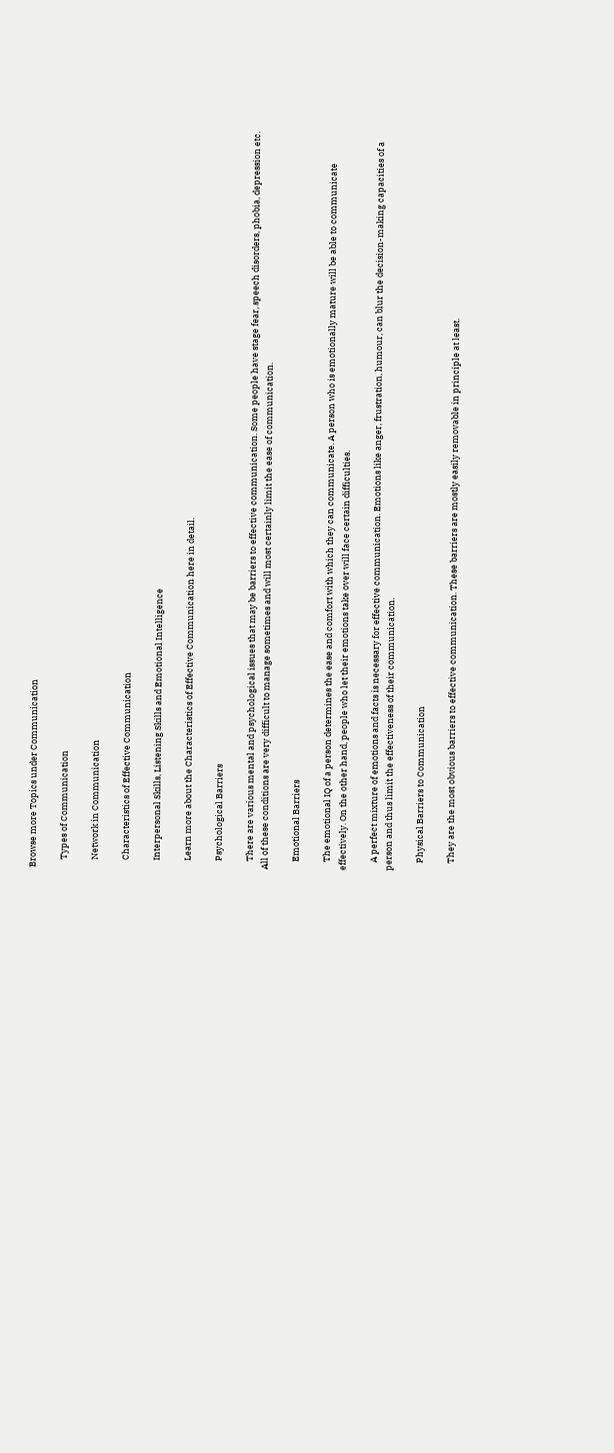Browse more Topics under Communication

    Types of Communication

    Network in Communication

    Characteristics of Effective Communication

    Interpersonal Skills, Listening Skills and Emotional Intelligence

    Learn more about the Characteristics of Effective Communication here in detail.

    Psychological Barriers

    There are various mental and psychological issues that may be barriers to effective communication. Some people have stage fear, speech disorders, phobia, depression etc. All of these conditions are very difficult to manage sometimes and will most certainly limit the ease of communication.

    Emotional Barriers

    The emotional IQ of a person determines the ease and comfort with which they can communicate. A person who is emotionally mature will be able to communicate effectively. On the other hand, people who let their emotions take over will face certain difficulties.

    A perfect mixture of emotions and facts is necessary for effective communication. Emotions like anger, frustration, humour, can blur the decision-making capacities of a person and thus limit the effectiveness of their communication.

    Physical Barriers to Communication

    They are the most obvious barriers to effective communication. These barriers are mostly easily removable in principle at least.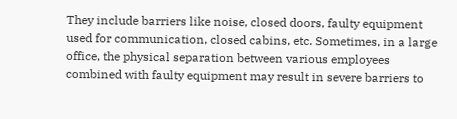They include barriers like noise, closed doors, faulty equipment used for communication, closed cabins, etc. Sometimes, in a large office, the physical separation between various employees combined with faulty equipment may result in severe barriers to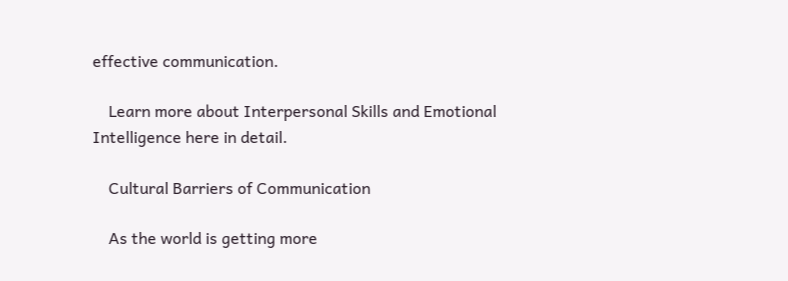effective communication.

    Learn more about Interpersonal Skills and Emotional Intelligence here in detail.

    Cultural Barriers of Communication

    As the world is getting more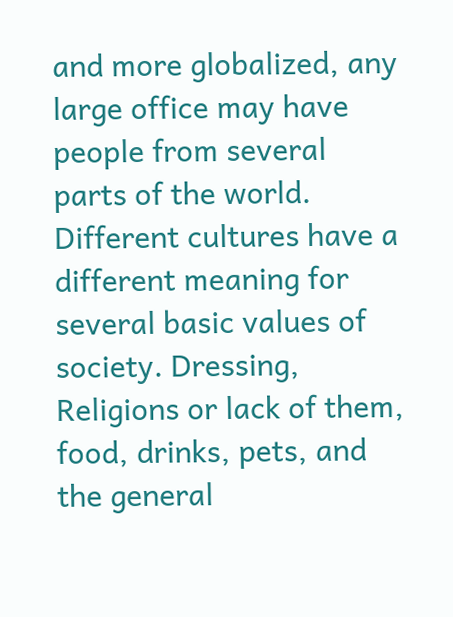and more globalized, any large office may have people from several parts of the world. Different cultures have a different meaning for several basic values of society. Dressing, Religions or lack of them, food, drinks, pets, and the general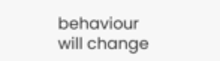behaviour will change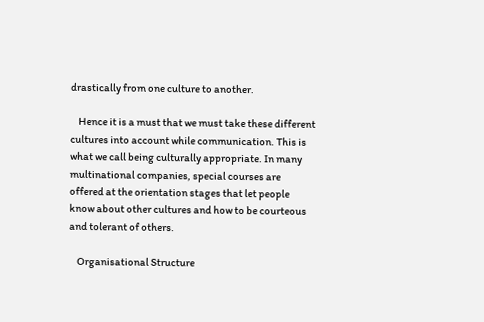drastically from one culture to another.

    Hence it is a must that we must take these different cultures into account while communication. This is what we call being culturally appropriate. In many multinational companies, special courses are offered at the orientation stages that let people know about other cultures and how to be courteous and tolerant of others.

    Organisational Structure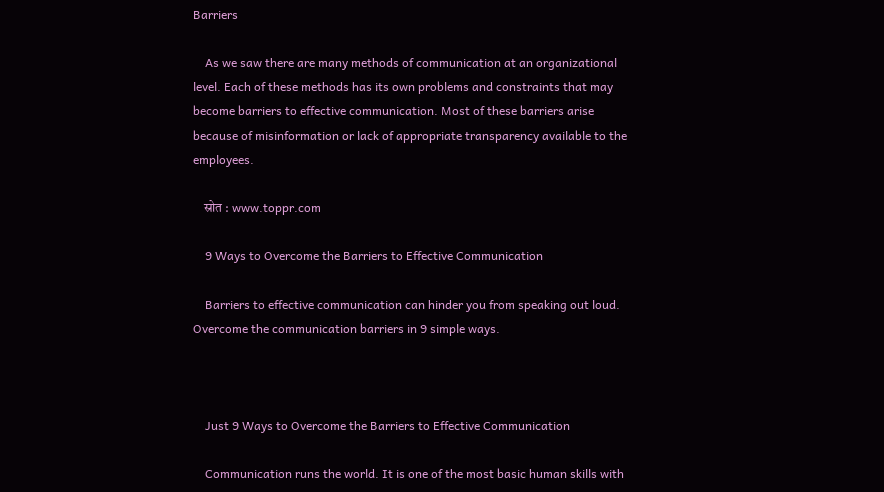Barriers

    As we saw there are many methods of communication at an organizational level. Each of these methods has its own problems and constraints that may become barriers to effective communication. Most of these barriers arise because of misinformation or lack of appropriate transparency available to the employees.

    स्रोत : www.toppr.com

    9 Ways to Overcome the Barriers to Effective Communication

    Barriers to effective communication can hinder you from speaking out loud. Overcome the communication barriers in 9 simple ways.



    Just 9 Ways to Overcome the Barriers to Effective Communication

    Communication runs the world. It is one of the most basic human skills with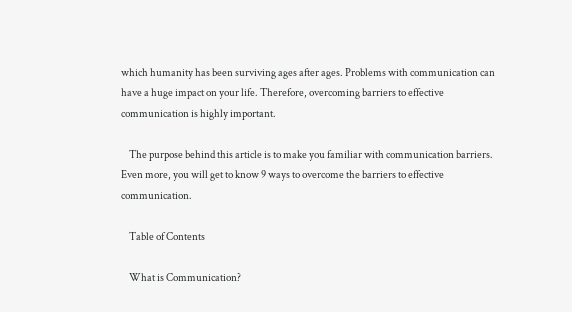which humanity has been surviving ages after ages. Problems with communication can have a huge impact on your life. Therefore, overcoming barriers to effective communication is highly important.

    The purpose behind this article is to make you familiar with communication barriers. Even more, you will get to know 9 ways to overcome the barriers to effective communication.

    Table of Contents

    What is Communication?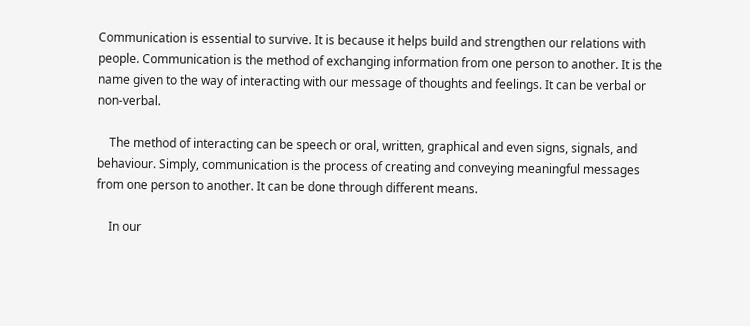Communication is essential to survive. It is because it helps build and strengthen our relations with people. Communication is the method of exchanging information from one person to another. It is the name given to the way of interacting with our message of thoughts and feelings. It can be verbal or non-verbal.

    The method of interacting can be speech or oral, written, graphical and even signs, signals, and behaviour. Simply, communication is the process of creating and conveying meaningful messages from one person to another. It can be done through different means.

    In our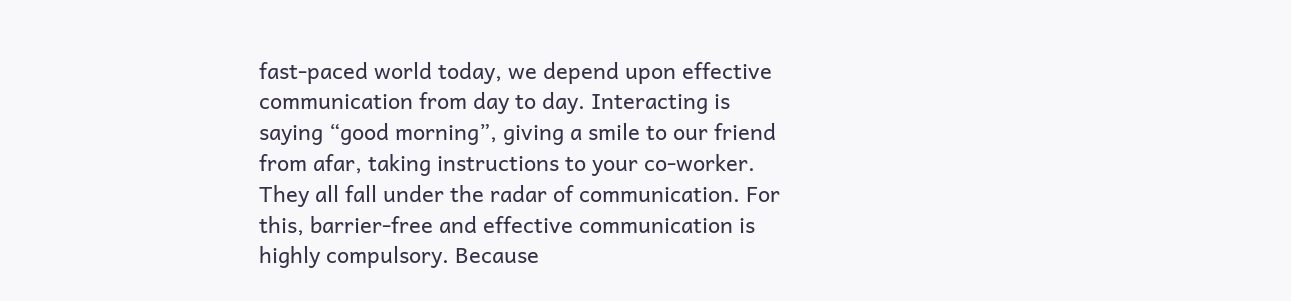fast-paced world today, we depend upon effective communication from day to day. Interacting is saying “good morning”, giving a smile to our friend from afar, taking instructions to your co-worker. They all fall under the radar of communication. For this, barrier-free and effective communication is highly compulsory. Because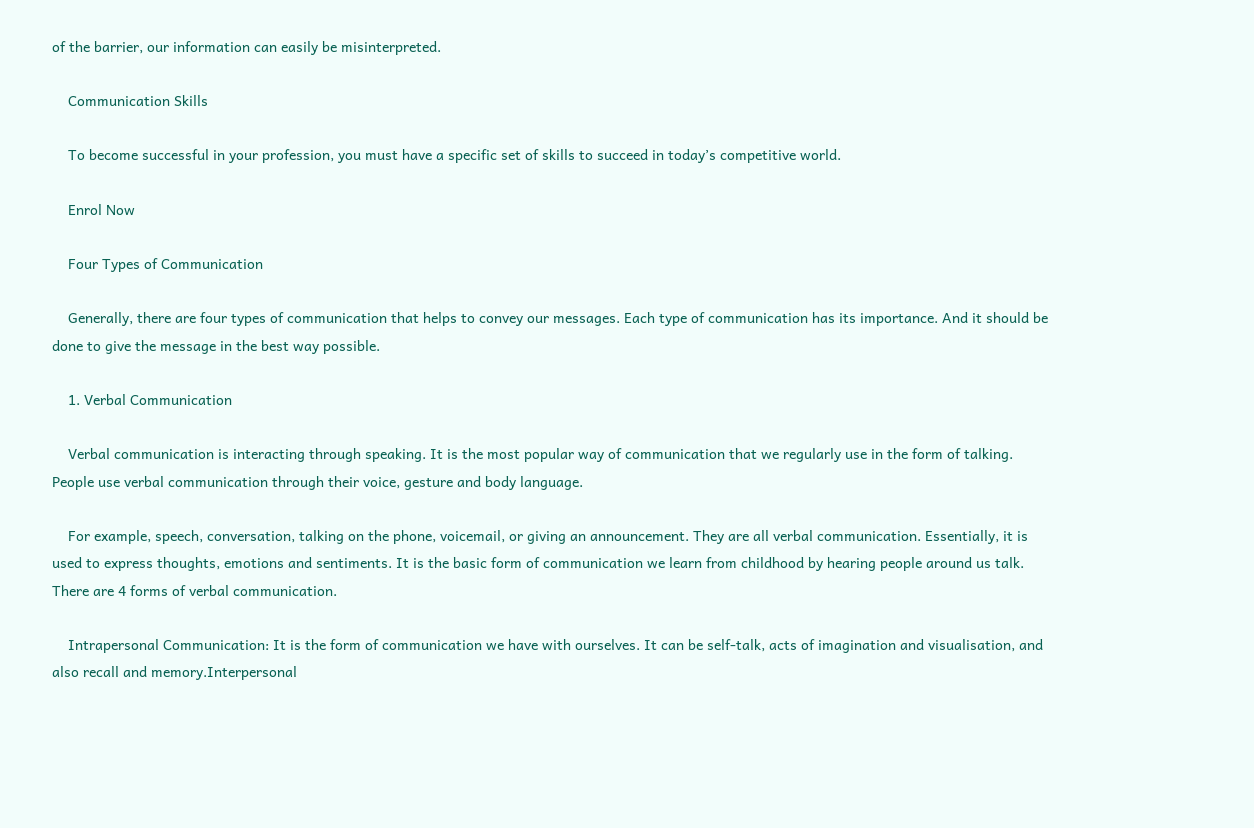of the barrier, our information can easily be misinterpreted.

    Communication Skills

    To become successful in your profession, you must have a specific set of skills to succeed in today’s competitive world.

    Enrol Now

    Four Types of Communication

    Generally, there are four types of communication that helps to convey our messages. Each type of communication has its importance. And it should be done to give the message in the best way possible.

    1. Verbal Communication

    Verbal communication is interacting through speaking. It is the most popular way of communication that we regularly use in the form of talking. People use verbal communication through their voice, gesture and body language.

    For example, speech, conversation, talking on the phone, voicemail, or giving an announcement. They are all verbal communication. Essentially, it is used to express thoughts, emotions and sentiments. It is the basic form of communication we learn from childhood by hearing people around us talk. There are 4 forms of verbal communication.

    Intrapersonal Communication: It is the form of communication we have with ourselves. It can be self-talk, acts of imagination and visualisation, and also recall and memory.Interpersonal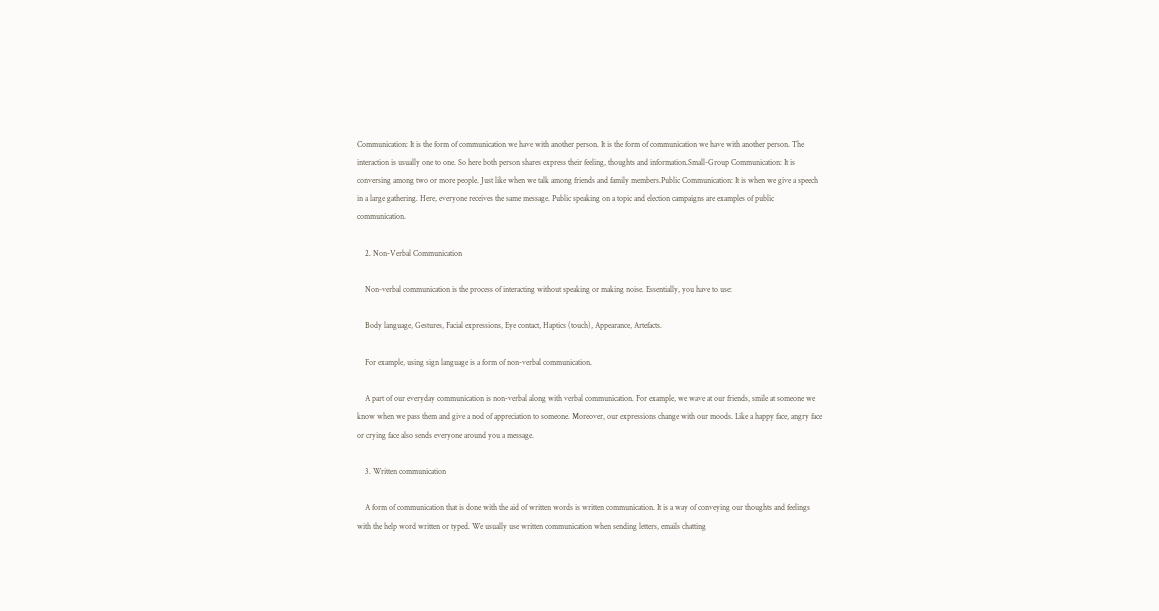Communication: It is the form of communication we have with another person. It is the form of communication we have with another person. The interaction is usually one to one. So here both person shares express their feeling, thoughts and information.Small-Group Communication: It is conversing among two or more people. Just like when we talk among friends and family members.Public Communication: It is when we give a speech in a large gathering. Here, everyone receives the same message. Public speaking on a topic and election campaigns are examples of public communication.

    2. Non-Verbal Communication

    Non-verbal communication is the process of interacting without speaking or making noise. Essentially, you have to use:

    Body language, Gestures, Facial expressions, Eye contact, Haptics (touch), Appearance, Artefacts.

    For example, using sign language is a form of non-verbal communication.

    A part of our everyday communication is non-verbal along with verbal communication. For example, we wave at our friends, smile at someone we know when we pass them and give a nod of appreciation to someone. Moreover, our expressions change with our moods. Like a happy face, angry face or crying face also sends everyone around you a message.

    3. Written communication

    A form of communication that is done with the aid of written words is written communication. It is a way of conveying our thoughts and feelings with the help word written or typed. We usually use written communication when sending letters, emails chatting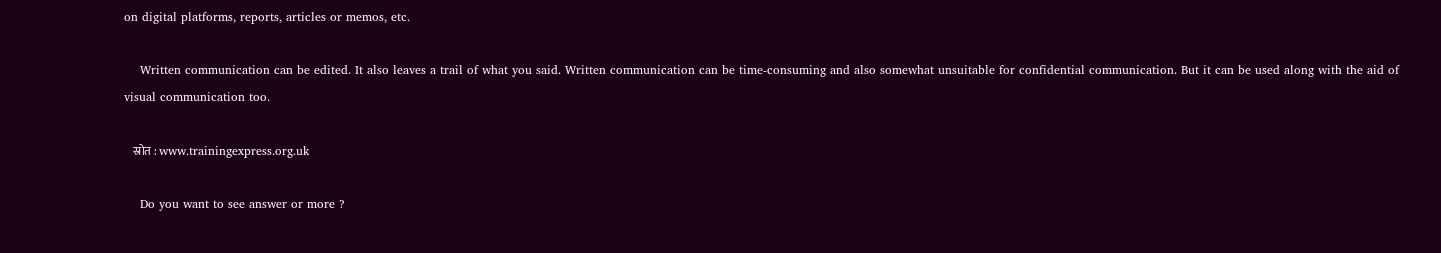on digital platforms, reports, articles or memos, etc.

    Written communication can be edited. It also leaves a trail of what you said. Written communication can be time-consuming and also somewhat unsuitable for confidential communication. But it can be used along with the aid of visual communication too.

    स्रोत : www.trainingexpress.org.uk

    Do you want to see answer or more ?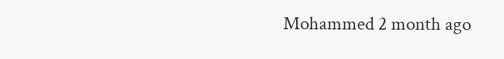Mohammed 2 month ago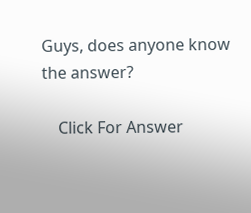Guys, does anyone know the answer?

    Click For Answer